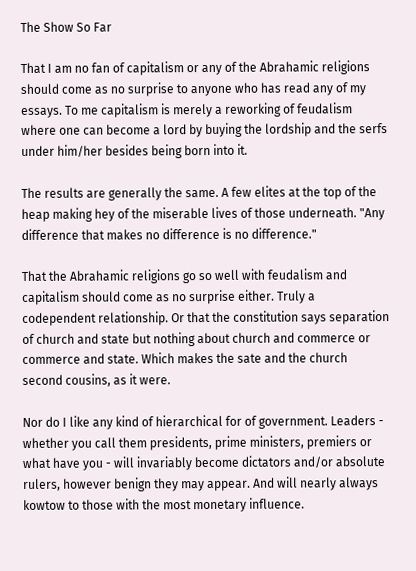The Show So Far

That I am no fan of capitalism or any of the Abrahamic religions should come as no surprise to anyone who has read any of my essays. To me capitalism is merely a reworking of feudalism where one can become a lord by buying the lordship and the serfs under him/her besides being born into it.

The results are generally the same. A few elites at the top of the heap making hey of the miserable lives of those underneath. "Any difference that makes no difference is no difference."

That the Abrahamic religions go so well with feudalism and capitalism should come as no surprise either. Truly a codependent relationship. Or that the constitution says separation of church and state but nothing about church and commerce or commerce and state. Which makes the sate and the church second cousins, as it were.

Nor do I like any kind of hierarchical for of government. Leaders - whether you call them presidents, prime ministers, premiers or what have you - will invariably become dictators and/or absolute rulers, however benign they may appear. And will nearly always kowtow to those with the most monetary influence.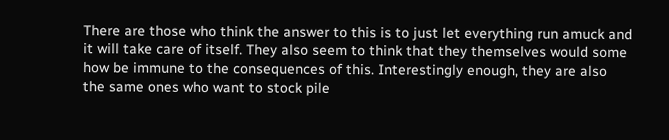There are those who think the answer to this is to just let everything run amuck and it will take care of itself. They also seem to think that they themselves would some how be immune to the consequences of this. Interestingly enough, they are also the same ones who want to stock pile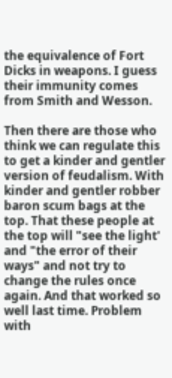the equivalence of Fort Dicks in weapons. I guess their immunity comes from Smith and Wesson.

Then there are those who think we can regulate this to get a kinder and gentler version of feudalism. With kinder and gentler robber baron scum bags at the top. That these people at the top will "see the light' and "the error of their ways" and not try to change the rules once again. And that worked so well last time. Problem with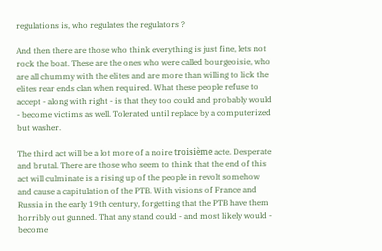regulations is, who regulates the regulators ?

And then there are those who think everything is just fine, lets not rock the boat. These are the ones who were called bourgeoisie, who are all chummy with the elites and are more than willing to lick the elites rear ends clan when required. What these people refuse to accept - along with right - is that they too could and probably would - become victims as well. Tolerated until replace by a computerized but washer.

The third act will be a lot more of a noire troisième acte. Desperate and brutal. There are those who seem to think that the end of this act will culminate is a rising up of the people in revolt somehow and cause a capitulation of the PTB. With visions of France and Russia in the early 19th century, forgetting that the PTB have them horribly out gunned. That any stand could - and most likely would - become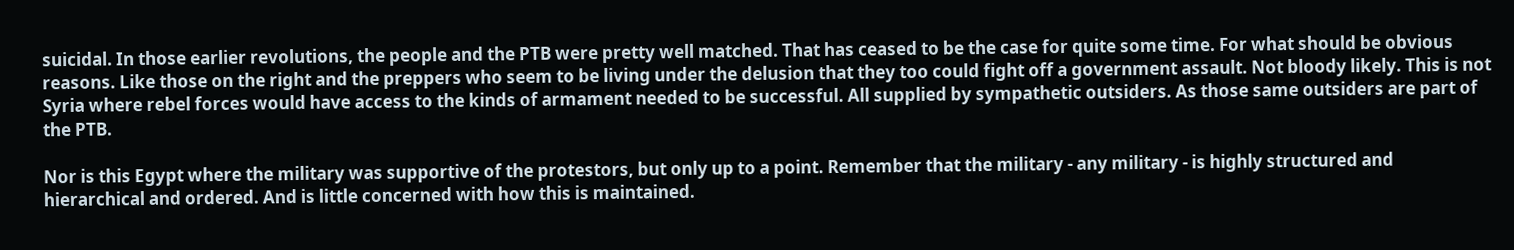suicidal. In those earlier revolutions, the people and the PTB were pretty well matched. That has ceased to be the case for quite some time. For what should be obvious reasons. Like those on the right and the preppers who seem to be living under the delusion that they too could fight off a government assault. Not bloody likely. This is not Syria where rebel forces would have access to the kinds of armament needed to be successful. All supplied by sympathetic outsiders. As those same outsiders are part of the PTB.

Nor is this Egypt where the military was supportive of the protestors, but only up to a point. Remember that the military - any military - is highly structured and hierarchical and ordered. And is little concerned with how this is maintained.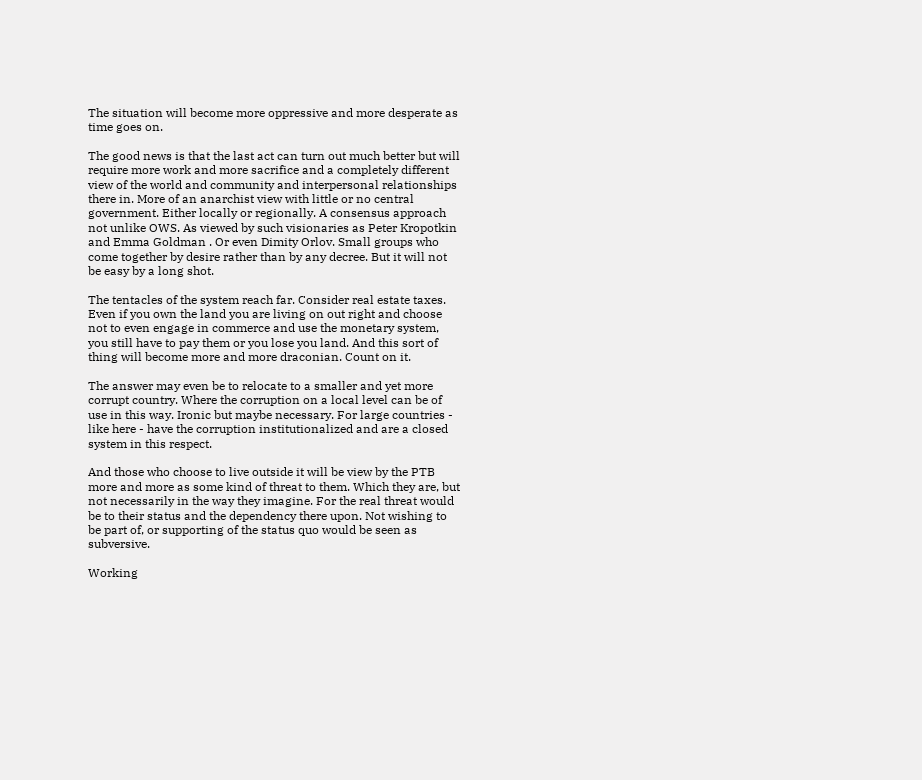The situation will become more oppressive and more desperate as time goes on.

The good news is that the last act can turn out much better but will require more work and more sacrifice and a completely different view of the world and community and interpersonal relationships there in. More of an anarchist view with little or no central government. Either locally or regionally. A consensus approach not unlike OWS. As viewed by such visionaries as Peter Kropotkin and Emma Goldman . Or even Dimity Orlov. Small groups who come together by desire rather than by any decree. But it will not be easy by a long shot.

The tentacles of the system reach far. Consider real estate taxes. Even if you own the land you are living on out right and choose not to even engage in commerce and use the monetary system, you still have to pay them or you lose you land. And this sort of thing will become more and more draconian. Count on it.

The answer may even be to relocate to a smaller and yet more corrupt country. Where the corruption on a local level can be of use in this way. Ironic but maybe necessary. For large countries - like here - have the corruption institutionalized and are a closed system in this respect.

And those who choose to live outside it will be view by the PTB more and more as some kind of threat to them. Which they are, but not necessarily in the way they imagine. For the real threat would be to their status and the dependency there upon. Not wishing to be part of, or supporting of the status quo would be seen as subversive.

Working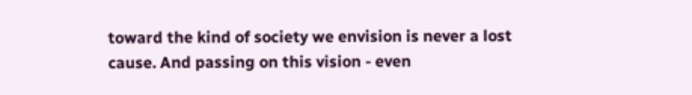toward the kind of society we envision is never a lost cause. And passing on this vision - even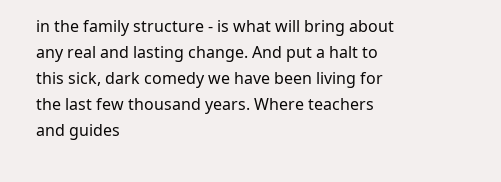in the family structure - is what will bring about any real and lasting change. And put a halt to this sick, dark comedy we have been living for the last few thousand years. Where teachers and guides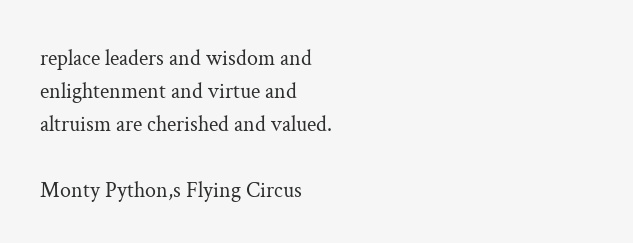replace leaders and wisdom and enlightenment and virtue and altruism are cherished and valued.

Monty Python,s Flying Circus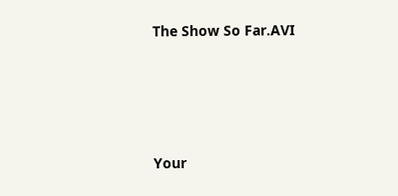The Show So Far.AVI




Your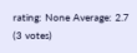rating: None Average: 2.7 (3 votes)